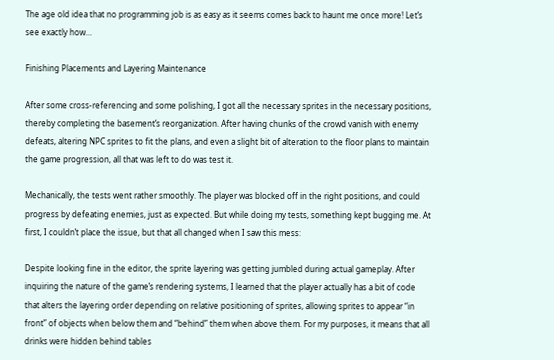The age old idea that no programming job is as easy as it seems comes back to haunt me once more! Let’s see exactly how…

Finishing Placements and Layering Maintenance

After some cross-referencing and some polishing, I got all the necessary sprites in the necessary positions, thereby completing the basement’s reorganization. After having chunks of the crowd vanish with enemy defeats, altering NPC sprites to fit the plans, and even a slight bit of alteration to the floor plans to maintain the game progression, all that was left to do was test it.

Mechanically, the tests went rather smoothly. The player was blocked off in the right positions, and could progress by defeating enemies, just as expected. But while doing my tests, something kept bugging me. At first, I couldn’t place the issue, but that all changed when I saw this mess:

Despite looking fine in the editor, the sprite layering was getting jumbled during actual gameplay. After inquiring the nature of the game’s rendering systems, I learned that the player actually has a bit of code that alters the layering order depending on relative positioning of sprites, allowing sprites to appear “in front” of objects when below them and “behind” them when above them. For my purposes, it means that all drinks were hidden behind tables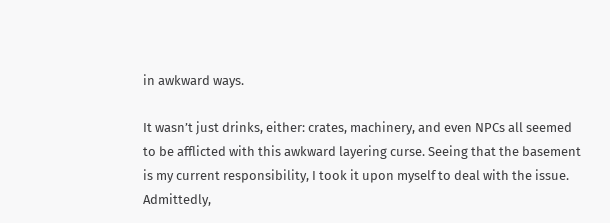in awkward ways.

It wasn’t just drinks, either: crates, machinery, and even NPCs all seemed to be afflicted with this awkward layering curse. Seeing that the basement is my current responsibility, I took it upon myself to deal with the issue. Admittedly,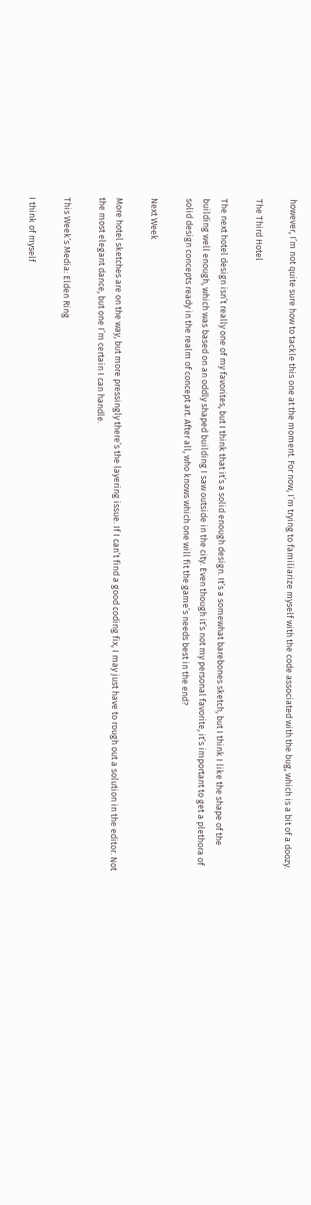however, I’m not quite sure how to tackle this one at the moment. For now, I’m trying to familiarize myself with the code associated with the bug, which is a bit of a doozy.

The Third Hotel

The next hotel design isn’t really one of my favorites, but I think that it’s a solid enough design. It’s a somewhat barebones sketch, but I think I like the shape of the building well enough, which was based on an oddly shaped building I saw outside in the city. Even though it’s not my personal favorite, it’s important to get a plethora of solid design concepts ready in the realm of concept art. After all, who knows which one will fit the game’s needs best in the end?

Next Week

More hotel sketches are on the way, but more pressingly there’s the layering issue. If I can’t find a good coding fix, I may just have to rough out a solution in the editor. Not the most elegant dance, but one I’m certain I can handle.

This Week’s Media: Elden Ring

I think of myself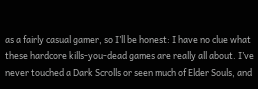as a fairly casual gamer, so I’ll be honest: I have no clue what these hardcore kills-you-dead games are really all about. I’ve never touched a Dark Scrolls or seen much of Elder Souls, and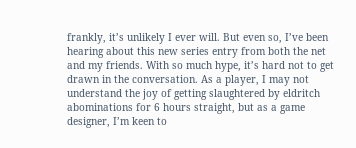frankly, it’s unlikely I ever will. But even so, I’ve been hearing about this new series entry from both the net and my friends. With so much hype, it’s hard not to get drawn in the conversation. As a player, I may not understand the joy of getting slaughtered by eldritch abominations for 6 hours straight, but as a game designer, I’m keen to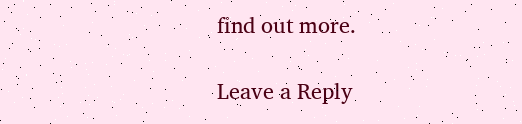find out more.

Leave a Reply